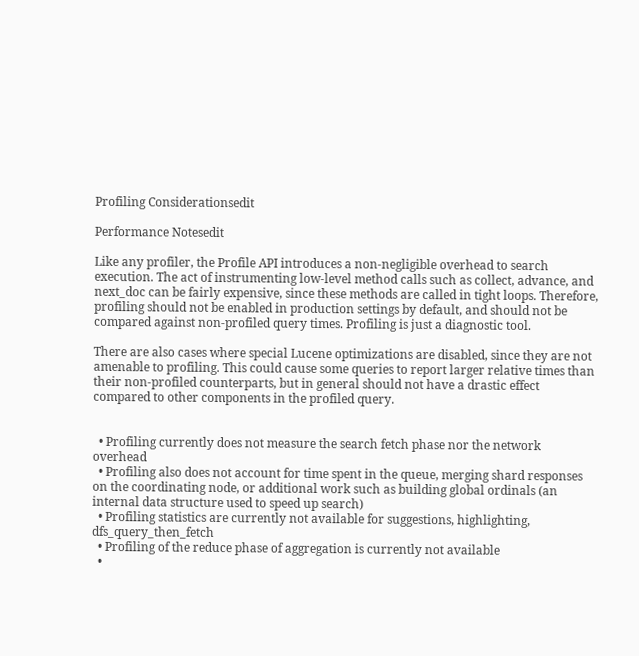Profiling Considerationsedit

Performance Notesedit

Like any profiler, the Profile API introduces a non-negligible overhead to search execution. The act of instrumenting low-level method calls such as collect, advance, and next_doc can be fairly expensive, since these methods are called in tight loops. Therefore, profiling should not be enabled in production settings by default, and should not be compared against non-profiled query times. Profiling is just a diagnostic tool.

There are also cases where special Lucene optimizations are disabled, since they are not amenable to profiling. This could cause some queries to report larger relative times than their non-profiled counterparts, but in general should not have a drastic effect compared to other components in the profiled query.


  • Profiling currently does not measure the search fetch phase nor the network overhead
  • Profiling also does not account for time spent in the queue, merging shard responses on the coordinating node, or additional work such as building global ordinals (an internal data structure used to speed up search)
  • Profiling statistics are currently not available for suggestions, highlighting, dfs_query_then_fetch
  • Profiling of the reduce phase of aggregation is currently not available
  •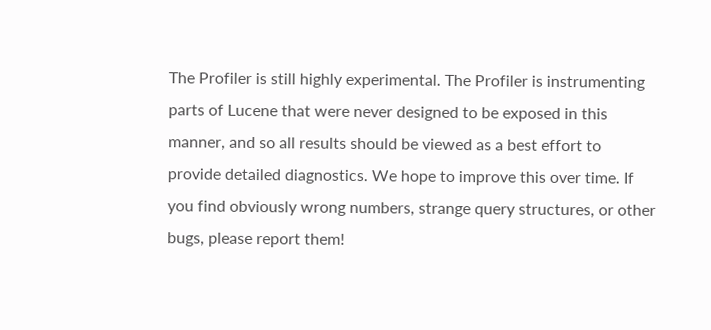The Profiler is still highly experimental. The Profiler is instrumenting parts of Lucene that were never designed to be exposed in this manner, and so all results should be viewed as a best effort to provide detailed diagnostics. We hope to improve this over time. If you find obviously wrong numbers, strange query structures, or other bugs, please report them!